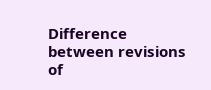Difference between revisions of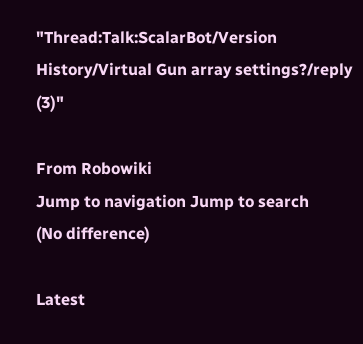"Thread:Talk:ScalarBot/Version History/Virtual Gun array settings?/reply (3)"

From Robowiki
Jump to navigation Jump to search
(No difference)

Latest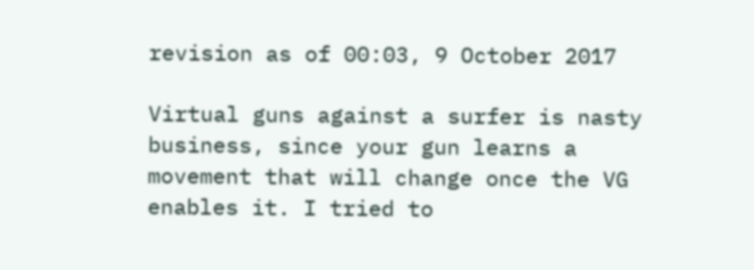revision as of 00:03, 9 October 2017

Virtual guns against a surfer is nasty business, since your gun learns a movement that will change once the VG enables it. I tried to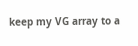keep my VG array to a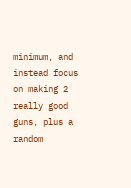minimum, and instead focus on making 2 really good guns, plus a random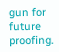gun for future proofing.